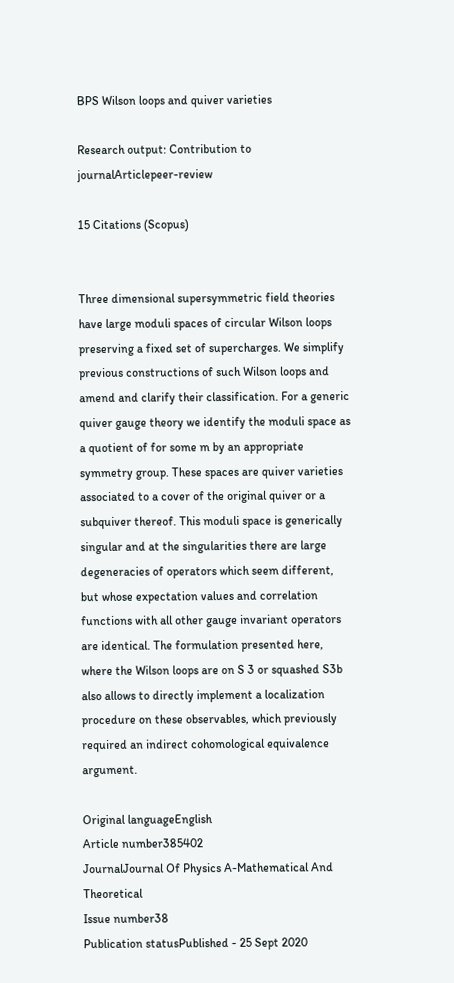BPS Wilson loops and quiver varieties

Research output: Contribution to journalArticlepeer-review

15 Citations (Scopus)


Three dimensional supersymmetric field theories have large moduli spaces of circular Wilson loops preserving a fixed set of supercharges. We simplify previous constructions of such Wilson loops and amend and clarify their classification. For a generic quiver gauge theory we identify the moduli space as a quotient of for some m by an appropriate symmetry group. These spaces are quiver varieties associated to a cover of the original quiver or a subquiver thereof. This moduli space is generically singular and at the singularities there are large degeneracies of operators which seem different, but whose expectation values and correlation functions with all other gauge invariant operators are identical. The formulation presented here, where the Wilson loops are on S 3 or squashed S3b also allows to directly implement a localization procedure on these observables, which previously required an indirect cohomological equivalence argument.

Original languageEnglish
Article number385402
JournalJournal Of Physics A-Mathematical And Theoretical
Issue number38
Publication statusPublished - 25 Sept 2020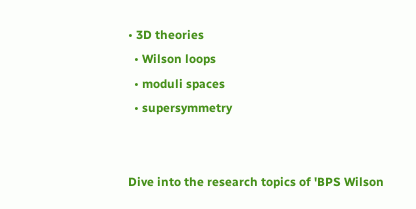• 3D theories
  • Wilson loops
  • moduli spaces
  • supersymmetry


Dive into the research topics of 'BPS Wilson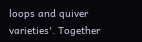loops and quiver varieties'. Together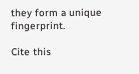they form a unique fingerprint.

Cite this